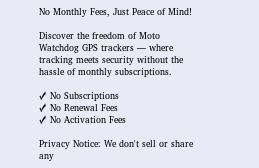No Monthly Fees, Just Peace of Mind!

Discover the freedom of Moto Watchdog GPS trackers — where tracking meets security without the hassle of monthly subscriptions.

✓ No Subscriptions
✓ No Renewal Fees
✓ No Activation Fees

Privacy Notice: We don't sell or share any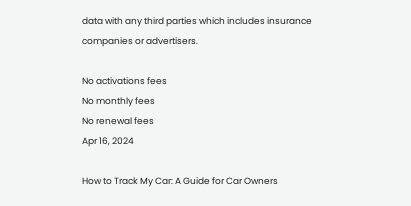data with any third parties which includes insurance companies or advertisers.

No activations fees
No monthly fees
No renewal fees
Apr 16, 2024

How to Track My Car: A Guide for Car Owners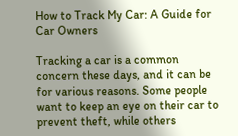How to Track My Car: A Guide for Car Owners

Tracking a car is a common concern these days, and it can be for various reasons. Some people want to keep an eye on their car to prevent theft, while others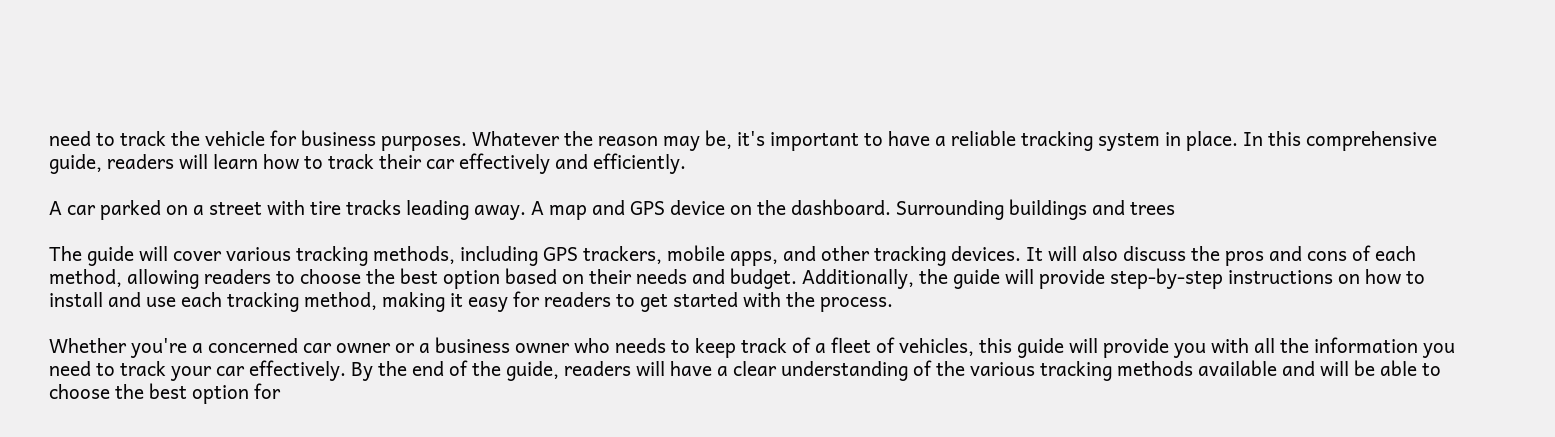need to track the vehicle for business purposes. Whatever the reason may be, it's important to have a reliable tracking system in place. In this comprehensive guide, readers will learn how to track their car effectively and efficiently.

A car parked on a street with tire tracks leading away. A map and GPS device on the dashboard. Surrounding buildings and trees

The guide will cover various tracking methods, including GPS trackers, mobile apps, and other tracking devices. It will also discuss the pros and cons of each method, allowing readers to choose the best option based on their needs and budget. Additionally, the guide will provide step-by-step instructions on how to install and use each tracking method, making it easy for readers to get started with the process.

Whether you're a concerned car owner or a business owner who needs to keep track of a fleet of vehicles, this guide will provide you with all the information you need to track your car effectively. By the end of the guide, readers will have a clear understanding of the various tracking methods available and will be able to choose the best option for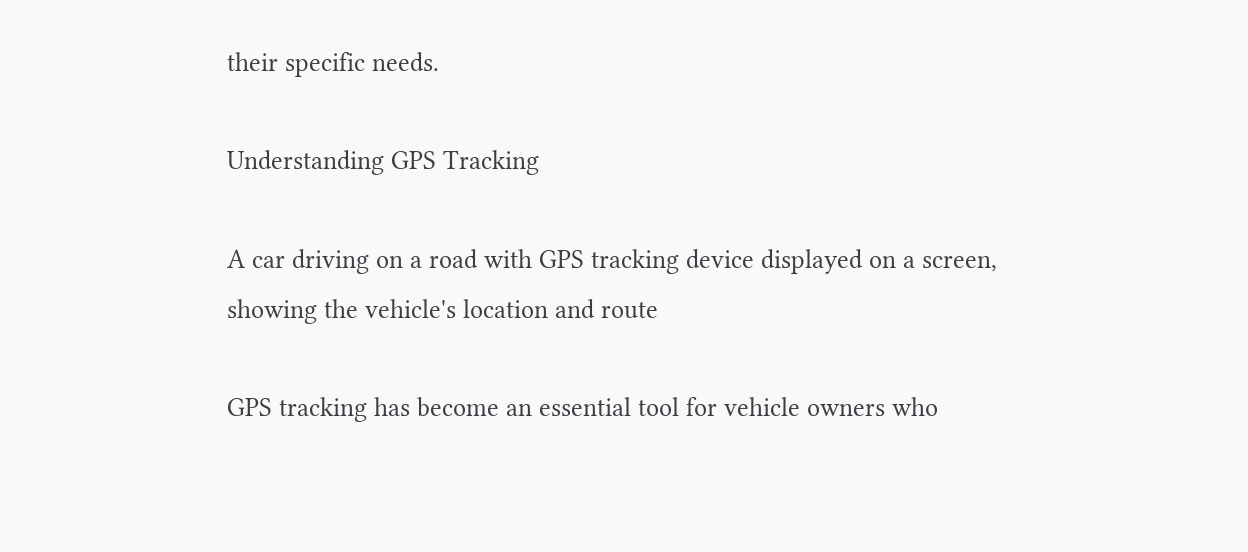their specific needs.

Understanding GPS Tracking

A car driving on a road with GPS tracking device displayed on a screen, showing the vehicle's location and route

GPS tracking has become an essential tool for vehicle owners who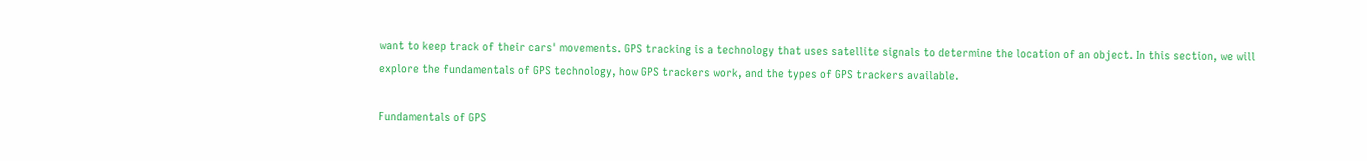want to keep track of their cars' movements. GPS tracking is a technology that uses satellite signals to determine the location of an object. In this section, we will explore the fundamentals of GPS technology, how GPS trackers work, and the types of GPS trackers available.

Fundamentals of GPS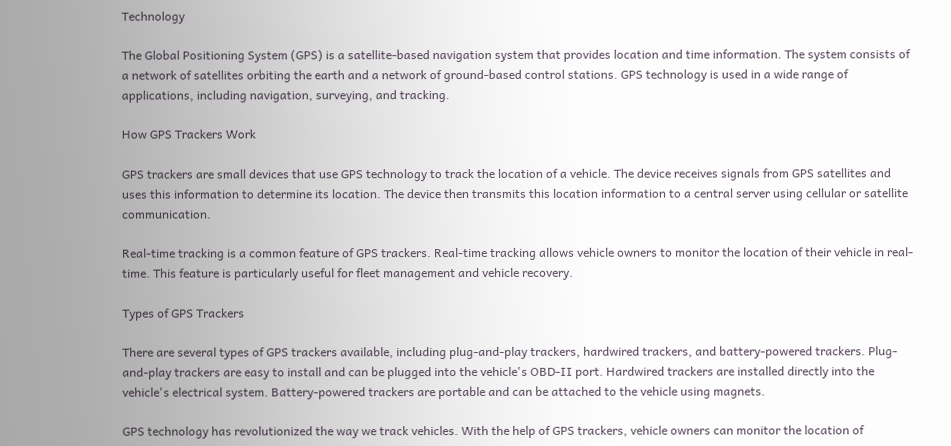Technology

The Global Positioning System (GPS) is a satellite-based navigation system that provides location and time information. The system consists of a network of satellites orbiting the earth and a network of ground-based control stations. GPS technology is used in a wide range of applications, including navigation, surveying, and tracking.

How GPS Trackers Work

GPS trackers are small devices that use GPS technology to track the location of a vehicle. The device receives signals from GPS satellites and uses this information to determine its location. The device then transmits this location information to a central server using cellular or satellite communication.

Real-time tracking is a common feature of GPS trackers. Real-time tracking allows vehicle owners to monitor the location of their vehicle in real-time. This feature is particularly useful for fleet management and vehicle recovery.

Types of GPS Trackers

There are several types of GPS trackers available, including plug-and-play trackers, hardwired trackers, and battery-powered trackers. Plug-and-play trackers are easy to install and can be plugged into the vehicle's OBD-II port. Hardwired trackers are installed directly into the vehicle's electrical system. Battery-powered trackers are portable and can be attached to the vehicle using magnets.

GPS technology has revolutionized the way we track vehicles. With the help of GPS trackers, vehicle owners can monitor the location of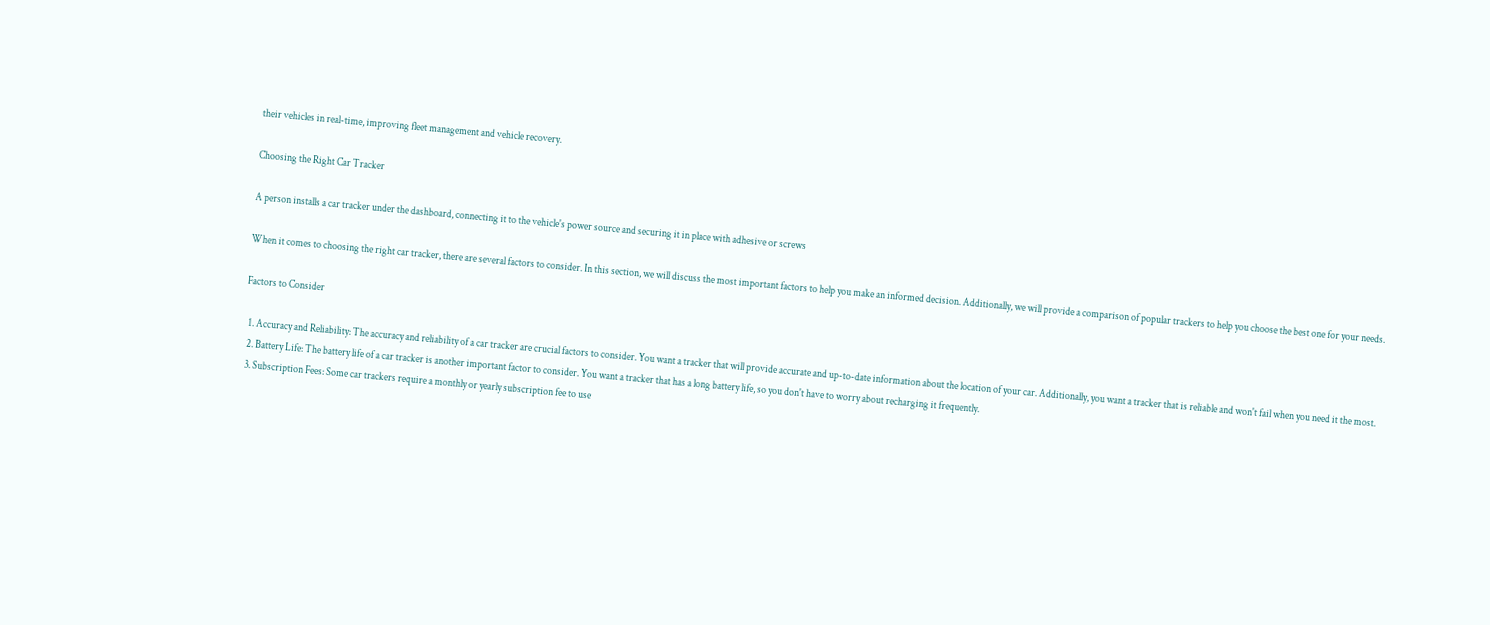their vehicles in real-time, improving fleet management and vehicle recovery.

Choosing the Right Car Tracker

A person installs a car tracker under the dashboard, connecting it to the vehicle's power source and securing it in place with adhesive or screws

When it comes to choosing the right car tracker, there are several factors to consider. In this section, we will discuss the most important factors to help you make an informed decision. Additionally, we will provide a comparison of popular trackers to help you choose the best one for your needs.

Factors to Consider

  1. Accuracy and Reliability: The accuracy and reliability of a car tracker are crucial factors to consider. You want a tracker that will provide accurate and up-to-date information about the location of your car. Additionally, you want a tracker that is reliable and won't fail when you need it the most.
  2. Battery Life: The battery life of a car tracker is another important factor to consider. You want a tracker that has a long battery life, so you don't have to worry about recharging it frequently.
  3. Subscription Fees: Some car trackers require a monthly or yearly subscription fee to use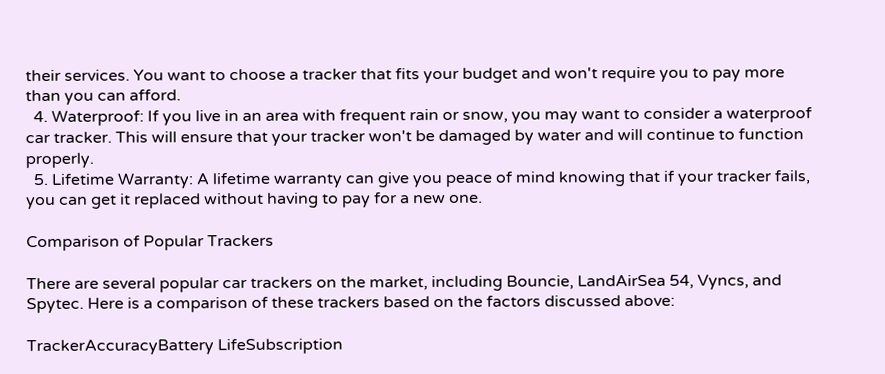their services. You want to choose a tracker that fits your budget and won't require you to pay more than you can afford.
  4. Waterproof: If you live in an area with frequent rain or snow, you may want to consider a waterproof car tracker. This will ensure that your tracker won't be damaged by water and will continue to function properly.
  5. Lifetime Warranty: A lifetime warranty can give you peace of mind knowing that if your tracker fails, you can get it replaced without having to pay for a new one.

Comparison of Popular Trackers

There are several popular car trackers on the market, including Bouncie, LandAirSea 54, Vyncs, and Spytec. Here is a comparison of these trackers based on the factors discussed above:

TrackerAccuracyBattery LifeSubscription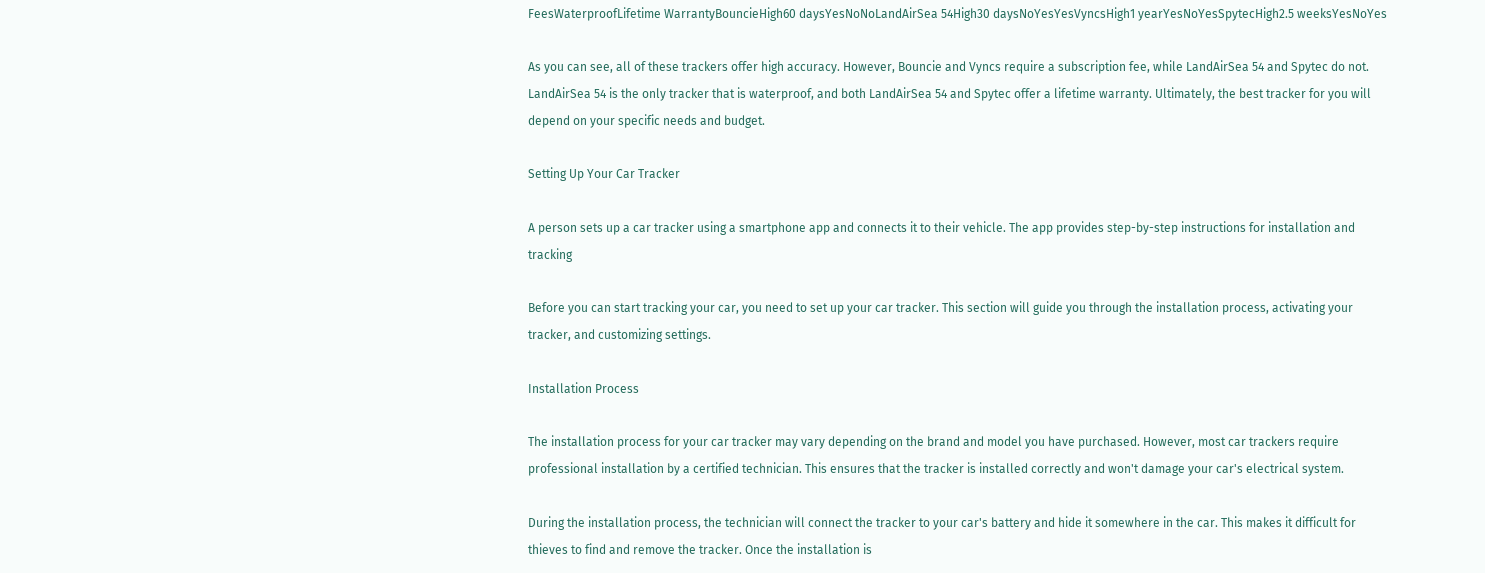FeesWaterproofLifetime WarrantyBouncieHigh60 daysYesNoNoLandAirSea 54High30 daysNoYesYesVyncsHigh1 yearYesNoYesSpytecHigh2.5 weeksYesNoYes

As you can see, all of these trackers offer high accuracy. However, Bouncie and Vyncs require a subscription fee, while LandAirSea 54 and Spytec do not. LandAirSea 54 is the only tracker that is waterproof, and both LandAirSea 54 and Spytec offer a lifetime warranty. Ultimately, the best tracker for you will depend on your specific needs and budget.

Setting Up Your Car Tracker

A person sets up a car tracker using a smartphone app and connects it to their vehicle. The app provides step-by-step instructions for installation and tracking

Before you can start tracking your car, you need to set up your car tracker. This section will guide you through the installation process, activating your tracker, and customizing settings.

Installation Process

The installation process for your car tracker may vary depending on the brand and model you have purchased. However, most car trackers require professional installation by a certified technician. This ensures that the tracker is installed correctly and won't damage your car's electrical system.

During the installation process, the technician will connect the tracker to your car's battery and hide it somewhere in the car. This makes it difficult for thieves to find and remove the tracker. Once the installation is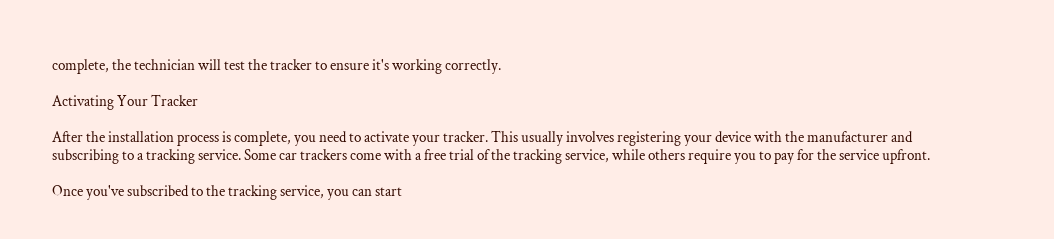complete, the technician will test the tracker to ensure it's working correctly.

Activating Your Tracker

After the installation process is complete, you need to activate your tracker. This usually involves registering your device with the manufacturer and subscribing to a tracking service. Some car trackers come with a free trial of the tracking service, while others require you to pay for the service upfront.

Once you've subscribed to the tracking service, you can start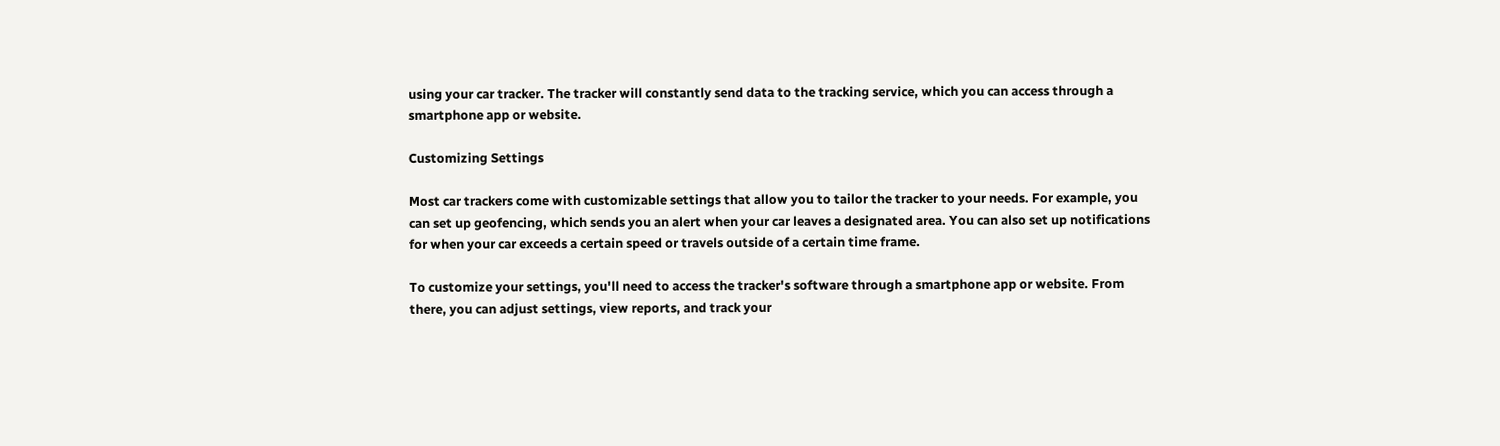using your car tracker. The tracker will constantly send data to the tracking service, which you can access through a smartphone app or website.

Customizing Settings

Most car trackers come with customizable settings that allow you to tailor the tracker to your needs. For example, you can set up geofencing, which sends you an alert when your car leaves a designated area. You can also set up notifications for when your car exceeds a certain speed or travels outside of a certain time frame.

To customize your settings, you'll need to access the tracker's software through a smartphone app or website. From there, you can adjust settings, view reports, and track your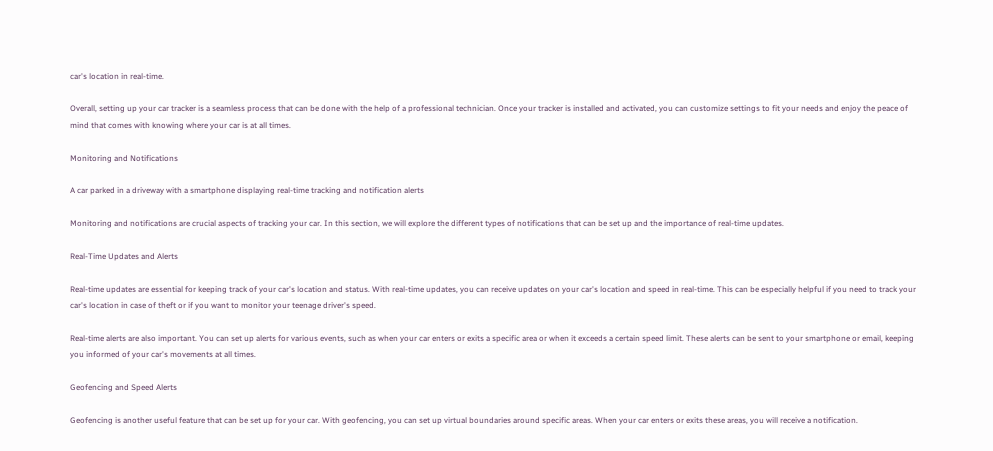car's location in real-time.

Overall, setting up your car tracker is a seamless process that can be done with the help of a professional technician. Once your tracker is installed and activated, you can customize settings to fit your needs and enjoy the peace of mind that comes with knowing where your car is at all times.

Monitoring and Notifications

A car parked in a driveway with a smartphone displaying real-time tracking and notification alerts

Monitoring and notifications are crucial aspects of tracking your car. In this section, we will explore the different types of notifications that can be set up and the importance of real-time updates.

Real-Time Updates and Alerts

Real-time updates are essential for keeping track of your car's location and status. With real-time updates, you can receive updates on your car's location and speed in real-time. This can be especially helpful if you need to track your car's location in case of theft or if you want to monitor your teenage driver's speed.

Real-time alerts are also important. You can set up alerts for various events, such as when your car enters or exits a specific area or when it exceeds a certain speed limit. These alerts can be sent to your smartphone or email, keeping you informed of your car's movements at all times.

Geofencing and Speed Alerts

Geofencing is another useful feature that can be set up for your car. With geofencing, you can set up virtual boundaries around specific areas. When your car enters or exits these areas, you will receive a notification.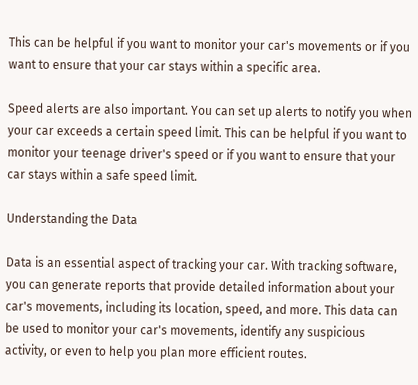This can be helpful if you want to monitor your car's movements or if you want to ensure that your car stays within a specific area.

Speed alerts are also important. You can set up alerts to notify you when your car exceeds a certain speed limit. This can be helpful if you want to monitor your teenage driver's speed or if you want to ensure that your car stays within a safe speed limit.

Understanding the Data

Data is an essential aspect of tracking your car. With tracking software, you can generate reports that provide detailed information about your car's movements, including its location, speed, and more. This data can be used to monitor your car's movements, identify any suspicious activity, or even to help you plan more efficient routes.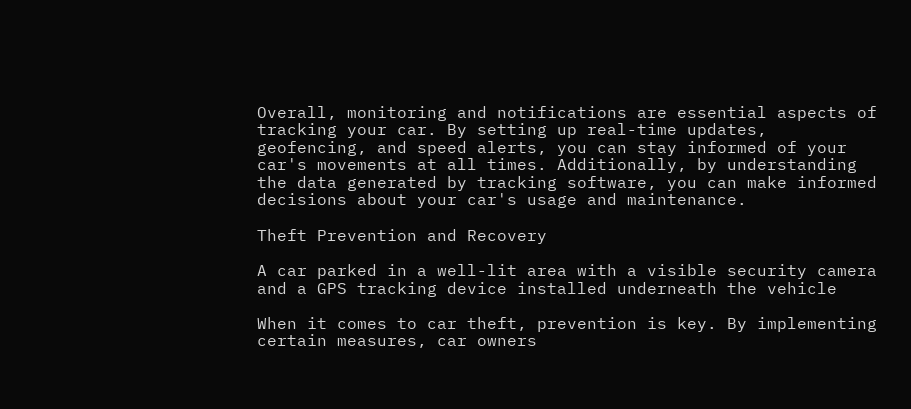Overall, monitoring and notifications are essential aspects of tracking your car. By setting up real-time updates, geofencing, and speed alerts, you can stay informed of your car's movements at all times. Additionally, by understanding the data generated by tracking software, you can make informed decisions about your car's usage and maintenance.

Theft Prevention and Recovery

A car parked in a well-lit area with a visible security camera and a GPS tracking device installed underneath the vehicle

When it comes to car theft, prevention is key. By implementing certain measures, car owners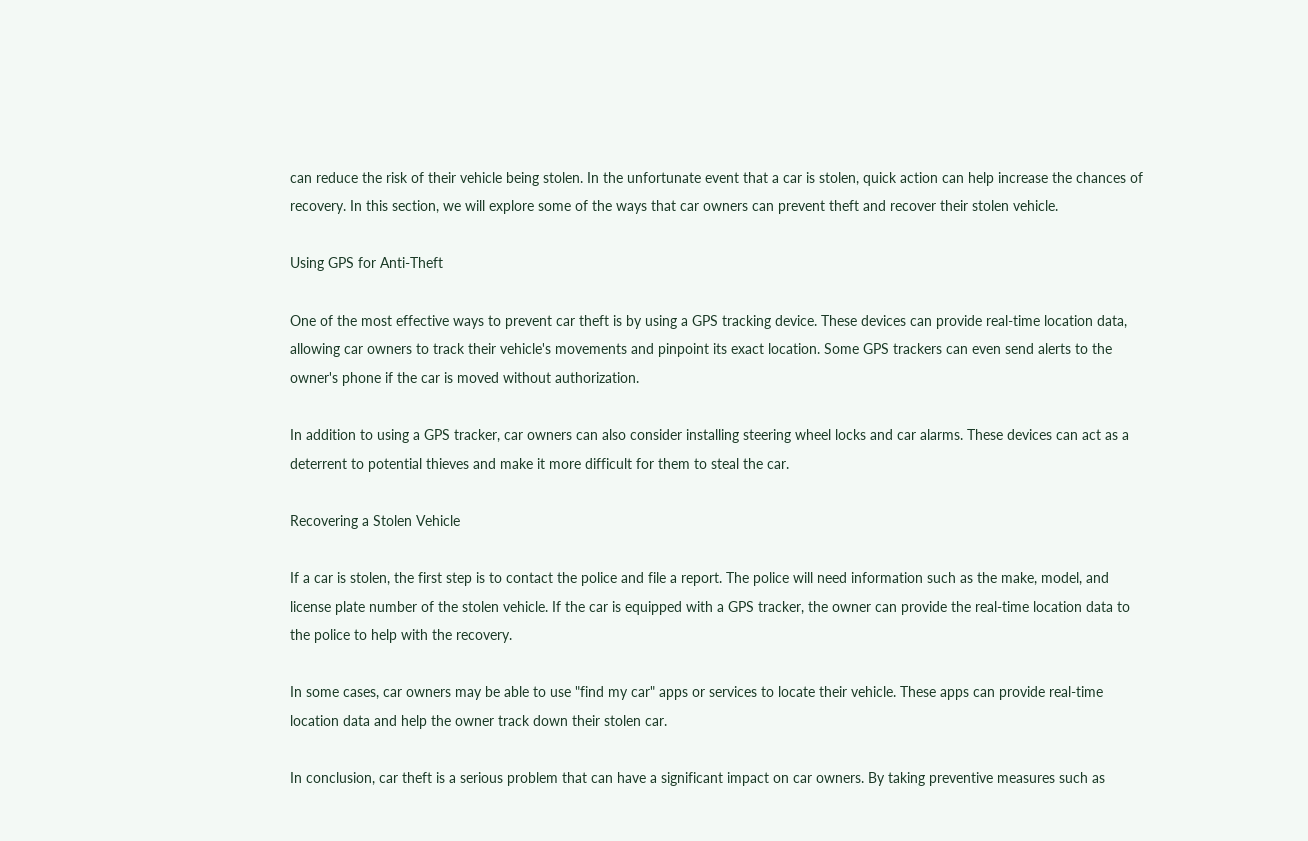can reduce the risk of their vehicle being stolen. In the unfortunate event that a car is stolen, quick action can help increase the chances of recovery. In this section, we will explore some of the ways that car owners can prevent theft and recover their stolen vehicle.

Using GPS for Anti-Theft

One of the most effective ways to prevent car theft is by using a GPS tracking device. These devices can provide real-time location data, allowing car owners to track their vehicle's movements and pinpoint its exact location. Some GPS trackers can even send alerts to the owner's phone if the car is moved without authorization.

In addition to using a GPS tracker, car owners can also consider installing steering wheel locks and car alarms. These devices can act as a deterrent to potential thieves and make it more difficult for them to steal the car.

Recovering a Stolen Vehicle

If a car is stolen, the first step is to contact the police and file a report. The police will need information such as the make, model, and license plate number of the stolen vehicle. If the car is equipped with a GPS tracker, the owner can provide the real-time location data to the police to help with the recovery.

In some cases, car owners may be able to use "find my car" apps or services to locate their vehicle. These apps can provide real-time location data and help the owner track down their stolen car.

In conclusion, car theft is a serious problem that can have a significant impact on car owners. By taking preventive measures such as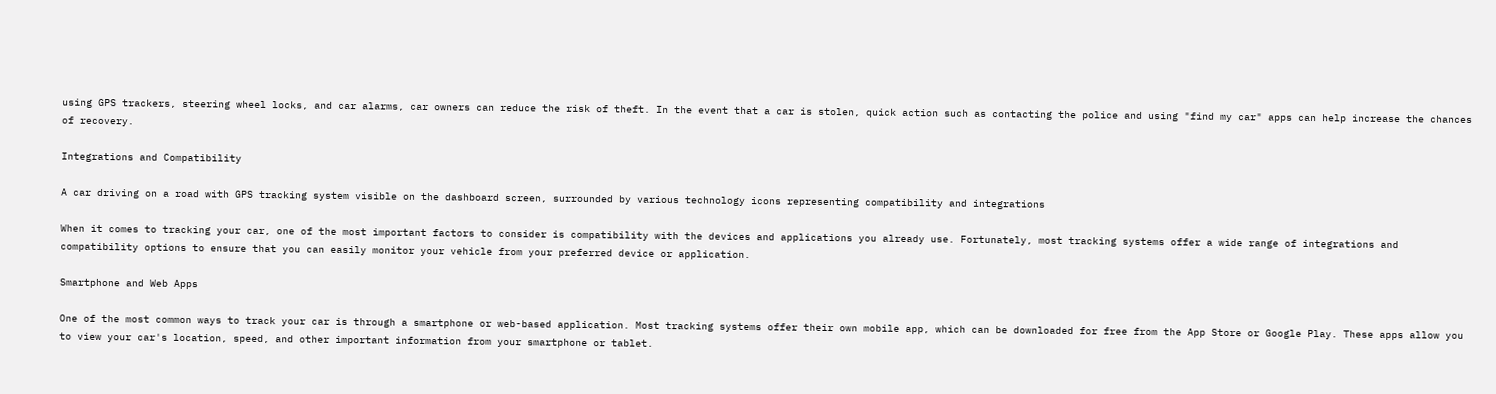using GPS trackers, steering wheel locks, and car alarms, car owners can reduce the risk of theft. In the event that a car is stolen, quick action such as contacting the police and using "find my car" apps can help increase the chances of recovery.

Integrations and Compatibility

A car driving on a road with GPS tracking system visible on the dashboard screen, surrounded by various technology icons representing compatibility and integrations

When it comes to tracking your car, one of the most important factors to consider is compatibility with the devices and applications you already use. Fortunately, most tracking systems offer a wide range of integrations and compatibility options to ensure that you can easily monitor your vehicle from your preferred device or application.

Smartphone and Web Apps

One of the most common ways to track your car is through a smartphone or web-based application. Most tracking systems offer their own mobile app, which can be downloaded for free from the App Store or Google Play. These apps allow you to view your car's location, speed, and other important information from your smartphone or tablet.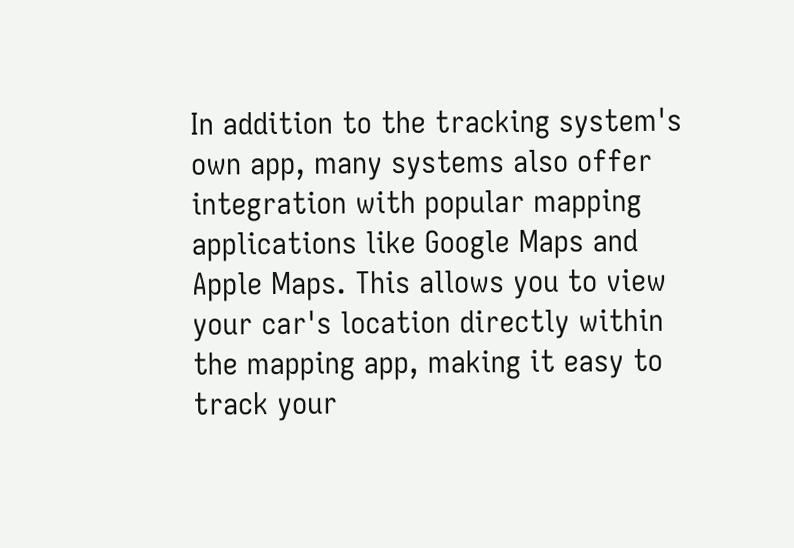In addition to the tracking system's own app, many systems also offer integration with popular mapping applications like Google Maps and Apple Maps. This allows you to view your car's location directly within the mapping app, making it easy to track your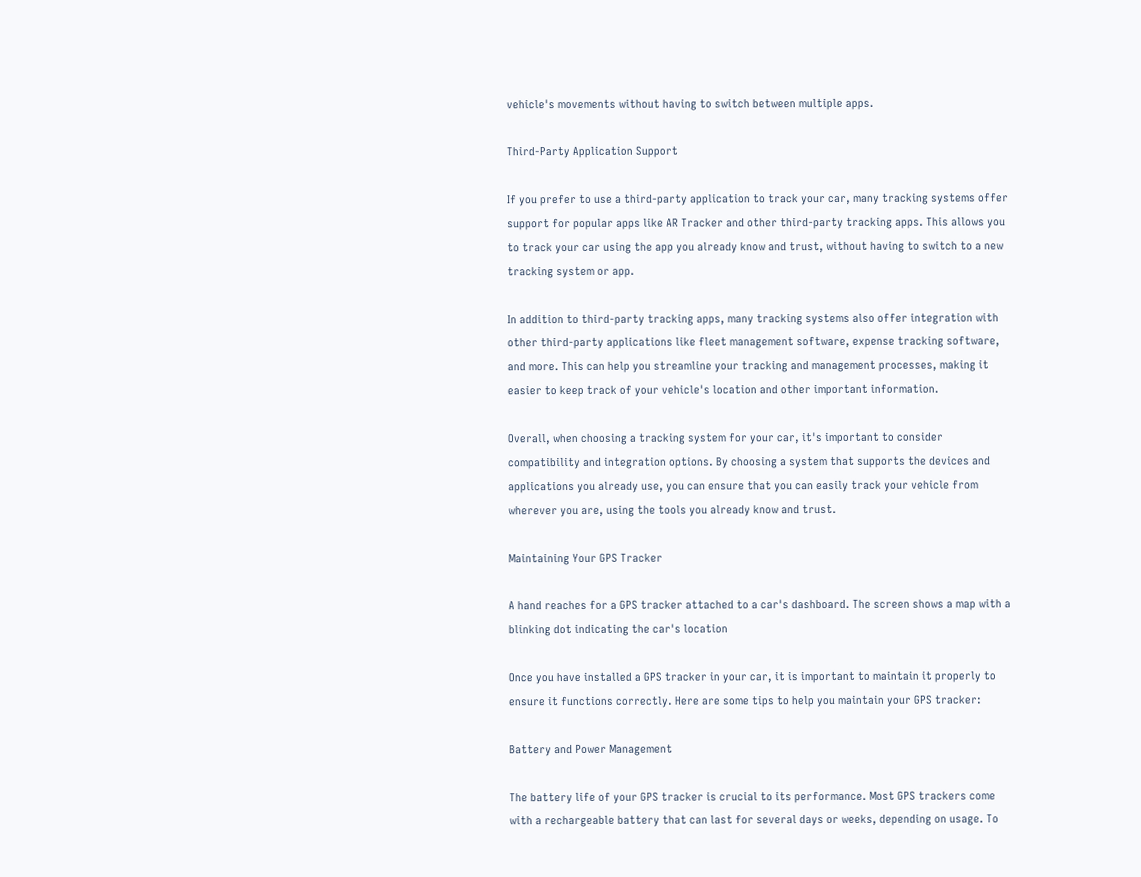vehicle's movements without having to switch between multiple apps.

Third-Party Application Support

If you prefer to use a third-party application to track your car, many tracking systems offer support for popular apps like AR Tracker and other third-party tracking apps. This allows you to track your car using the app you already know and trust, without having to switch to a new tracking system or app.

In addition to third-party tracking apps, many tracking systems also offer integration with other third-party applications like fleet management software, expense tracking software, and more. This can help you streamline your tracking and management processes, making it easier to keep track of your vehicle's location and other important information.

Overall, when choosing a tracking system for your car, it's important to consider compatibility and integration options. By choosing a system that supports the devices and applications you already use, you can ensure that you can easily track your vehicle from wherever you are, using the tools you already know and trust.

Maintaining Your GPS Tracker

A hand reaches for a GPS tracker attached to a car's dashboard. The screen shows a map with a blinking dot indicating the car's location

Once you have installed a GPS tracker in your car, it is important to maintain it properly to ensure it functions correctly. Here are some tips to help you maintain your GPS tracker:

Battery and Power Management

The battery life of your GPS tracker is crucial to its performance. Most GPS trackers come with a rechargeable battery that can last for several days or weeks, depending on usage. To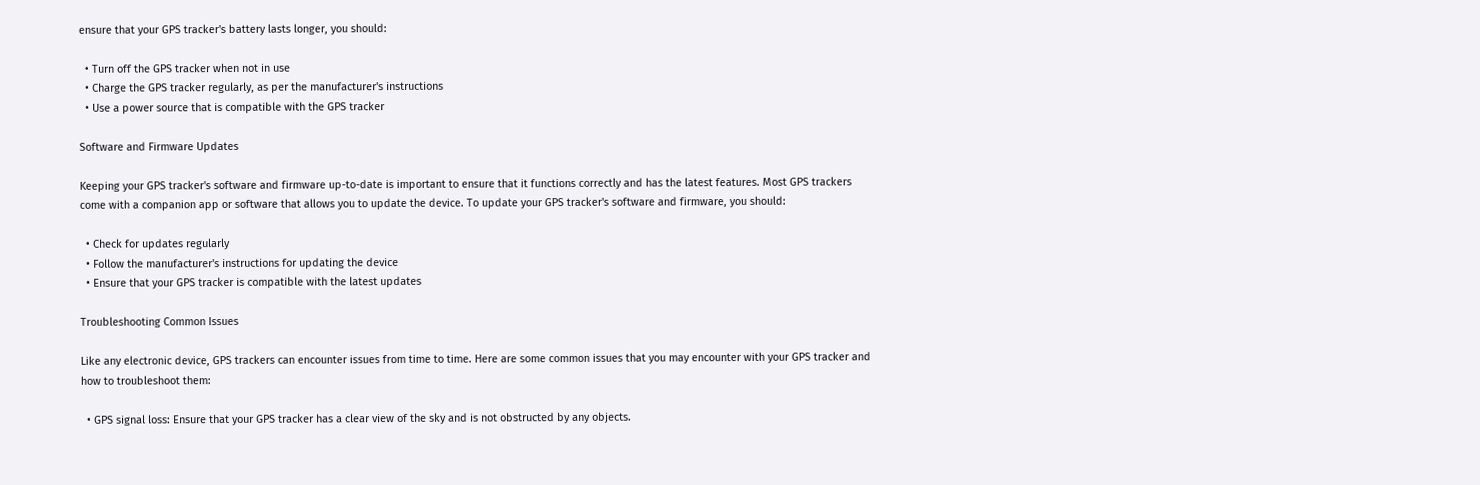ensure that your GPS tracker's battery lasts longer, you should:

  • Turn off the GPS tracker when not in use
  • Charge the GPS tracker regularly, as per the manufacturer's instructions
  • Use a power source that is compatible with the GPS tracker

Software and Firmware Updates

Keeping your GPS tracker's software and firmware up-to-date is important to ensure that it functions correctly and has the latest features. Most GPS trackers come with a companion app or software that allows you to update the device. To update your GPS tracker's software and firmware, you should:

  • Check for updates regularly
  • Follow the manufacturer's instructions for updating the device
  • Ensure that your GPS tracker is compatible with the latest updates

Troubleshooting Common Issues

Like any electronic device, GPS trackers can encounter issues from time to time. Here are some common issues that you may encounter with your GPS tracker and how to troubleshoot them:

  • GPS signal loss: Ensure that your GPS tracker has a clear view of the sky and is not obstructed by any objects.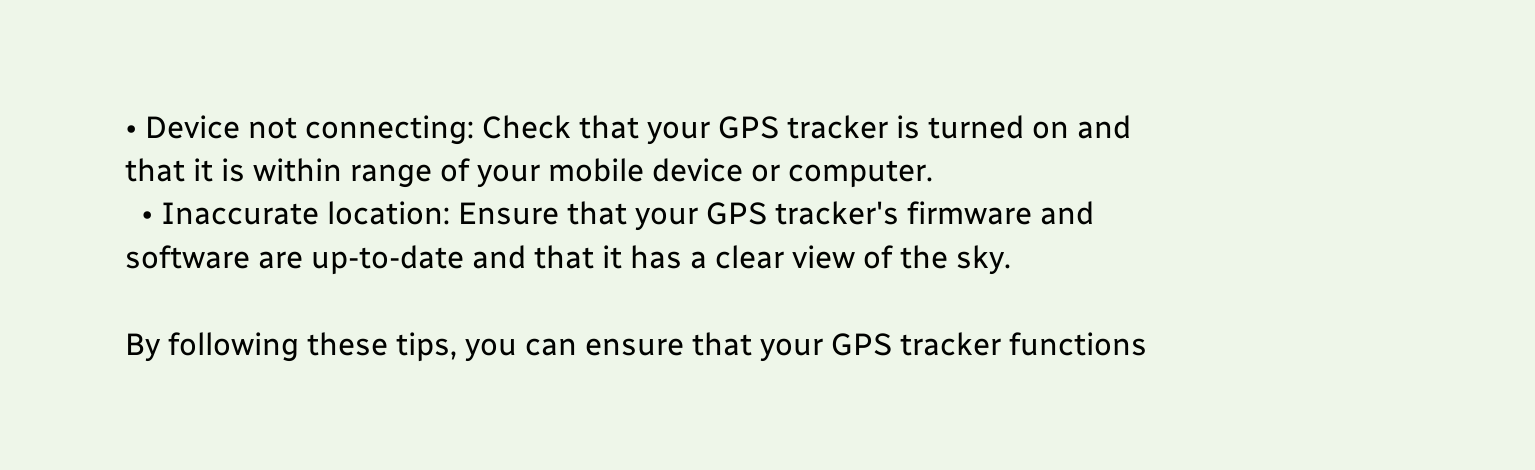• Device not connecting: Check that your GPS tracker is turned on and that it is within range of your mobile device or computer.
  • Inaccurate location: Ensure that your GPS tracker's firmware and software are up-to-date and that it has a clear view of the sky.

By following these tips, you can ensure that your GPS tracker functions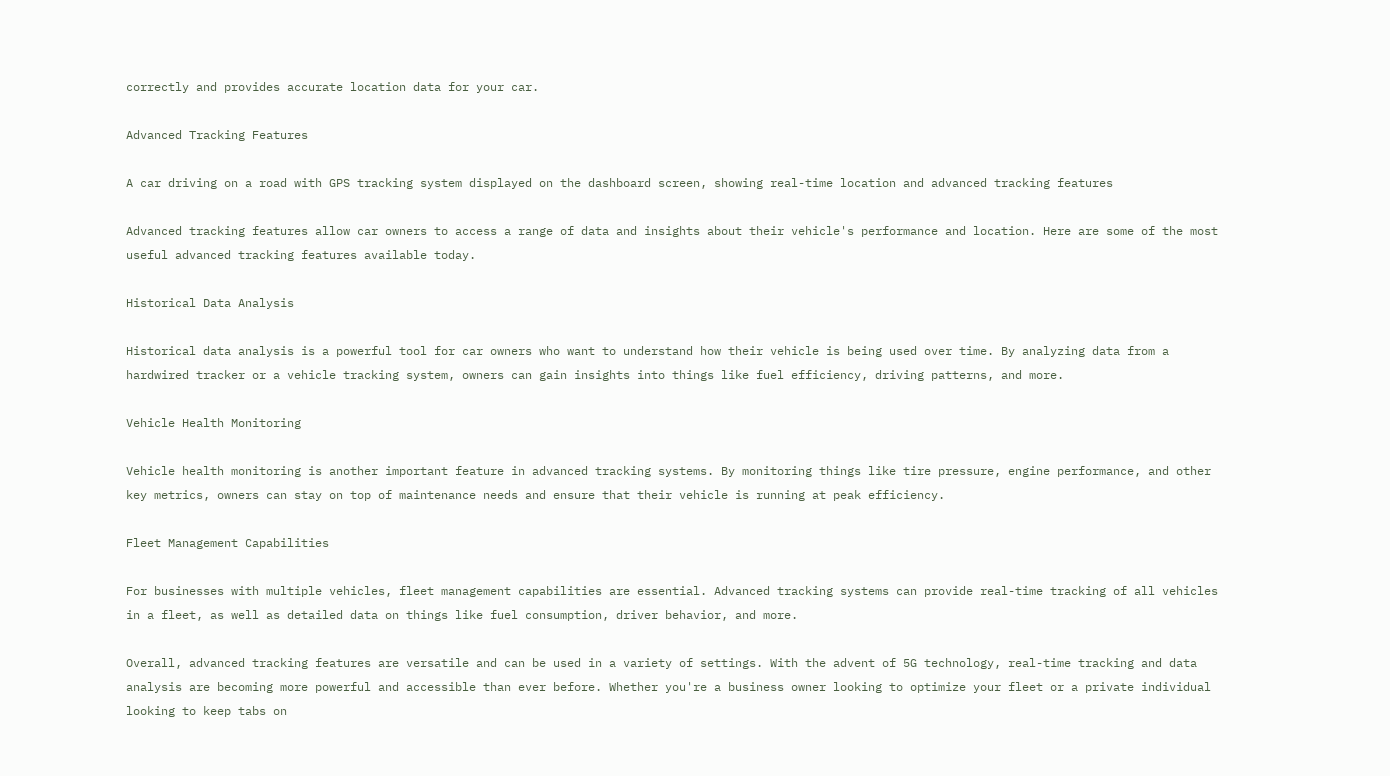correctly and provides accurate location data for your car.

Advanced Tracking Features

A car driving on a road with GPS tracking system displayed on the dashboard screen, showing real-time location and advanced tracking features

Advanced tracking features allow car owners to access a range of data and insights about their vehicle's performance and location. Here are some of the most useful advanced tracking features available today.

Historical Data Analysis

Historical data analysis is a powerful tool for car owners who want to understand how their vehicle is being used over time. By analyzing data from a hardwired tracker or a vehicle tracking system, owners can gain insights into things like fuel efficiency, driving patterns, and more.

Vehicle Health Monitoring

Vehicle health monitoring is another important feature in advanced tracking systems. By monitoring things like tire pressure, engine performance, and other key metrics, owners can stay on top of maintenance needs and ensure that their vehicle is running at peak efficiency.

Fleet Management Capabilities

For businesses with multiple vehicles, fleet management capabilities are essential. Advanced tracking systems can provide real-time tracking of all vehicles in a fleet, as well as detailed data on things like fuel consumption, driver behavior, and more.

Overall, advanced tracking features are versatile and can be used in a variety of settings. With the advent of 5G technology, real-time tracking and data analysis are becoming more powerful and accessible than ever before. Whether you're a business owner looking to optimize your fleet or a private individual looking to keep tabs on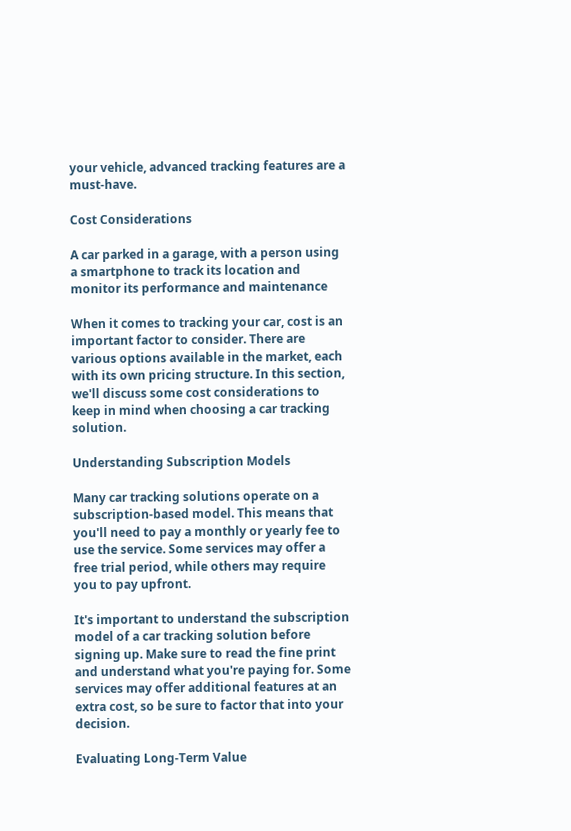your vehicle, advanced tracking features are a must-have.

Cost Considerations

A car parked in a garage, with a person using a smartphone to track its location and monitor its performance and maintenance

When it comes to tracking your car, cost is an important factor to consider. There are various options available in the market, each with its own pricing structure. In this section, we'll discuss some cost considerations to keep in mind when choosing a car tracking solution.

Understanding Subscription Models

Many car tracking solutions operate on a subscription-based model. This means that you'll need to pay a monthly or yearly fee to use the service. Some services may offer a free trial period, while others may require you to pay upfront.

It's important to understand the subscription model of a car tracking solution before signing up. Make sure to read the fine print and understand what you're paying for. Some services may offer additional features at an extra cost, so be sure to factor that into your decision.

Evaluating Long-Term Value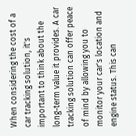When considering the cost of a car tracking solution, it's important to think about the long-term value it provides. A car tracking solution can offer peace of mind by allowing you to monitor your car's location and engine status. This can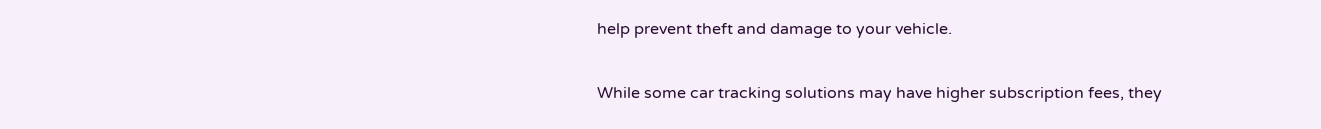help prevent theft and damage to your vehicle.

While some car tracking solutions may have higher subscription fees, they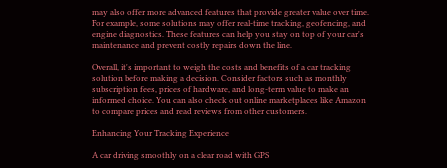may also offer more advanced features that provide greater value over time. For example, some solutions may offer real-time tracking, geofencing, and engine diagnostics. These features can help you stay on top of your car's maintenance and prevent costly repairs down the line.

Overall, it's important to weigh the costs and benefits of a car tracking solution before making a decision. Consider factors such as monthly subscription fees, prices of hardware, and long-term value to make an informed choice. You can also check out online marketplaces like Amazon to compare prices and read reviews from other customers.

Enhancing Your Tracking Experience

A car driving smoothly on a clear road with GPS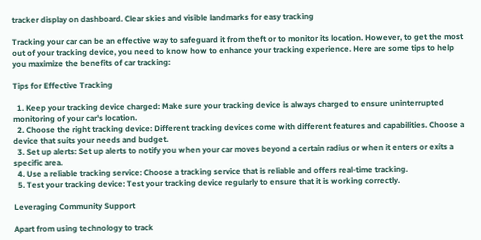tracker display on dashboard. Clear skies and visible landmarks for easy tracking

Tracking your car can be an effective way to safeguard it from theft or to monitor its location. However, to get the most out of your tracking device, you need to know how to enhance your tracking experience. Here are some tips to help you maximize the benefits of car tracking:

Tips for Effective Tracking

  1. Keep your tracking device charged: Make sure your tracking device is always charged to ensure uninterrupted monitoring of your car's location.
  2. Choose the right tracking device: Different tracking devices come with different features and capabilities. Choose a device that suits your needs and budget.
  3. Set up alerts: Set up alerts to notify you when your car moves beyond a certain radius or when it enters or exits a specific area.
  4. Use a reliable tracking service: Choose a tracking service that is reliable and offers real-time tracking.
  5. Test your tracking device: Test your tracking device regularly to ensure that it is working correctly.

Leveraging Community Support

Apart from using technology to track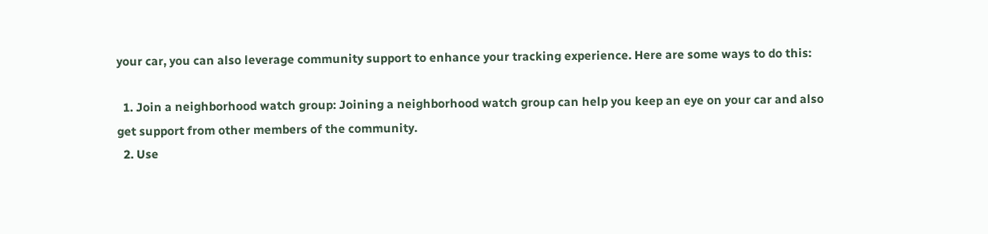your car, you can also leverage community support to enhance your tracking experience. Here are some ways to do this:

  1. Join a neighborhood watch group: Joining a neighborhood watch group can help you keep an eye on your car and also get support from other members of the community.
  2. Use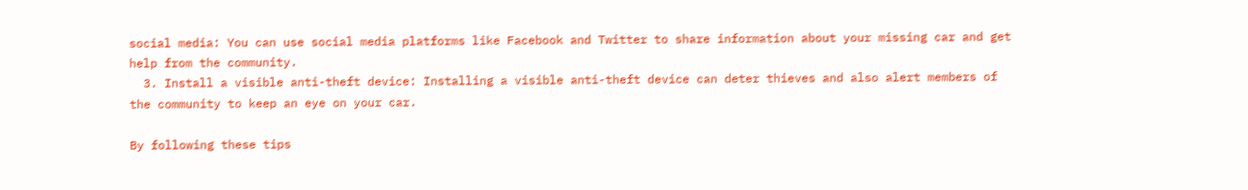social media: You can use social media platforms like Facebook and Twitter to share information about your missing car and get help from the community.
  3. Install a visible anti-theft device: Installing a visible anti-theft device can deter thieves and also alert members of the community to keep an eye on your car.

By following these tips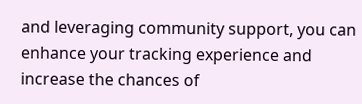and leveraging community support, you can enhance your tracking experience and increase the chances of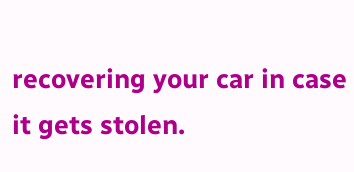recovering your car in case it gets stolen.